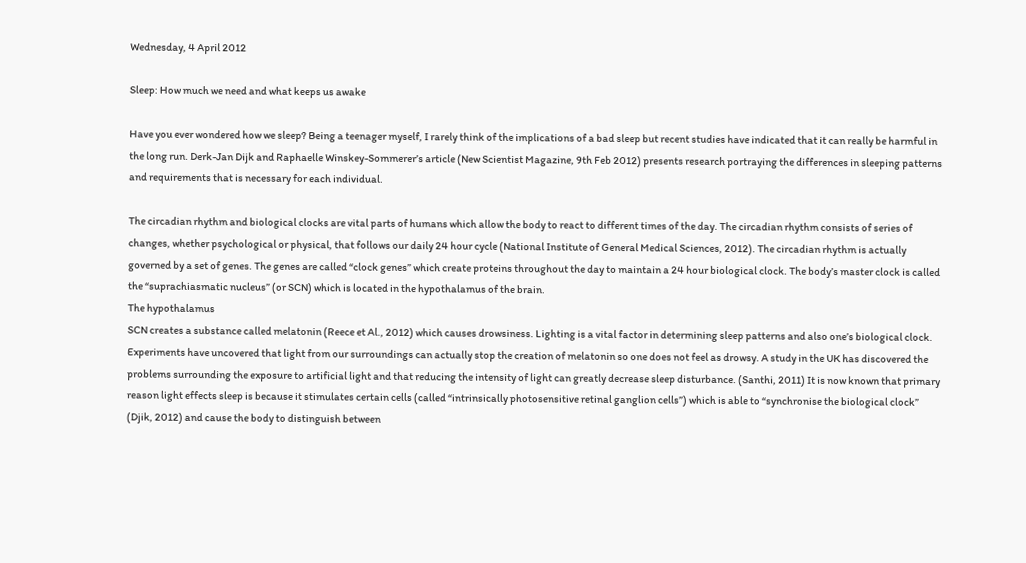Wednesday, 4 April 2012

Sleep: How much we need and what keeps us awake

Have you ever wondered how we sleep? Being a teenager myself, I rarely think of the implications of a bad sleep but recent studies have indicated that it can really be harmful in the long run. Derk-Jan Dijk and Raphaelle Winskey-Sommerer’s article (New Scientist Magazine, 9th Feb 2012) presents research portraying the differences in sleeping patterns and requirements that is necessary for each individual.

The circadian rhythm and biological clocks are vital parts of humans which allow the body to react to different times of the day. The circadian rhythm consists of series of changes, whether psychological or physical, that follows our daily 24 hour cycle (National Institute of General Medical Sciences, 2012). The circadian rhythm is actually governed by a set of genes. The genes are called “clock genes” which create proteins throughout the day to maintain a 24 hour biological clock. The body’s master clock is called the “suprachiasmatic nucleus” (or SCN) which is located in the hypothalamus of the brain.
The hypothalamus
SCN creates a substance called melatonin (Reece et Al., 2012) which causes drowsiness. Lighting is a vital factor in determining sleep patterns and also one’s biological clock. Experiments have uncovered that light from our surroundings can actually stop the creation of melatonin so one does not feel as drowsy. A study in the UK has discovered the problems surrounding the exposure to artificial light and that reducing the intensity of light can greatly decrease sleep disturbance. (Santhi, 2011) It is now known that primary reason light effects sleep is because it stimulates certain cells (called “intrinsically photosensitive retinal ganglion cells”) which is able to “synchronise the biological clock” (Djik, 2012) and cause the body to distinguish between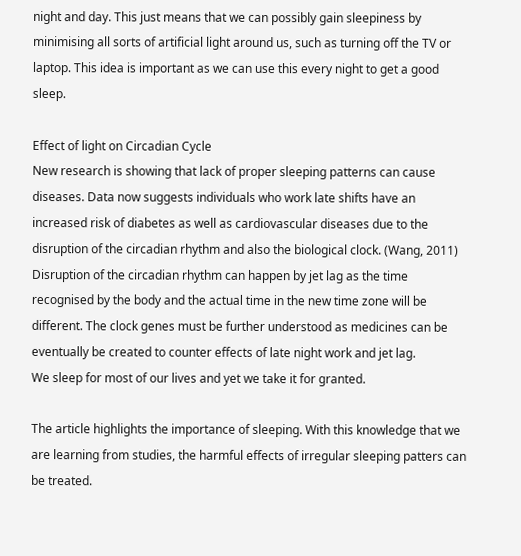night and day. This just means that we can possibly gain sleepiness by minimising all sorts of artificial light around us, such as turning off the TV or laptop. This idea is important as we can use this every night to get a good sleep.

Effect of light on Circadian Cycle
New research is showing that lack of proper sleeping patterns can cause diseases. Data now suggests individuals who work late shifts have an increased risk of diabetes as well as cardiovascular diseases due to the disruption of the circadian rhythm and also the biological clock. (Wang, 2011) Disruption of the circadian rhythm can happen by jet lag as the time recognised by the body and the actual time in the new time zone will be different. The clock genes must be further understood as medicines can be eventually be created to counter effects of late night work and jet lag.
We sleep for most of our lives and yet we take it for granted.

The article highlights the importance of sleeping. With this knowledge that we are learning from studies, the harmful effects of irregular sleeping patters can be treated.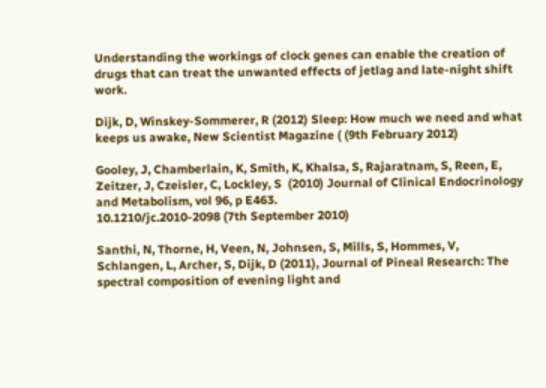Understanding the workings of clock genes can enable the creation of drugs that can treat the unwanted effects of jetlag and late-night shift work.

Dijk, D, Winskey-Sommerer, R (2012) Sleep: How much we need and what keeps us awake, New Scientist Magazine ( (9th February 2012)

Gooley, J, Chamberlain, K, Smith, K, Khalsa, S, Rajaratnam, S, Reen, E, Zeitzer, J, Czeisler, C, Lockley, S  (2010) Journal of Clinical Endocrinology and Metabolism, vol 96, p E463.
10.1210/jc.2010-2098 (7th September 2010)

Santhi, N, Thorne, H, Veen, N, Johnsen, S, Mills, S, Hommes, V, Schlangen, L, Archer, S, Dijk, D (2011), Journal of Pineal Research: The spectral composition of evening light and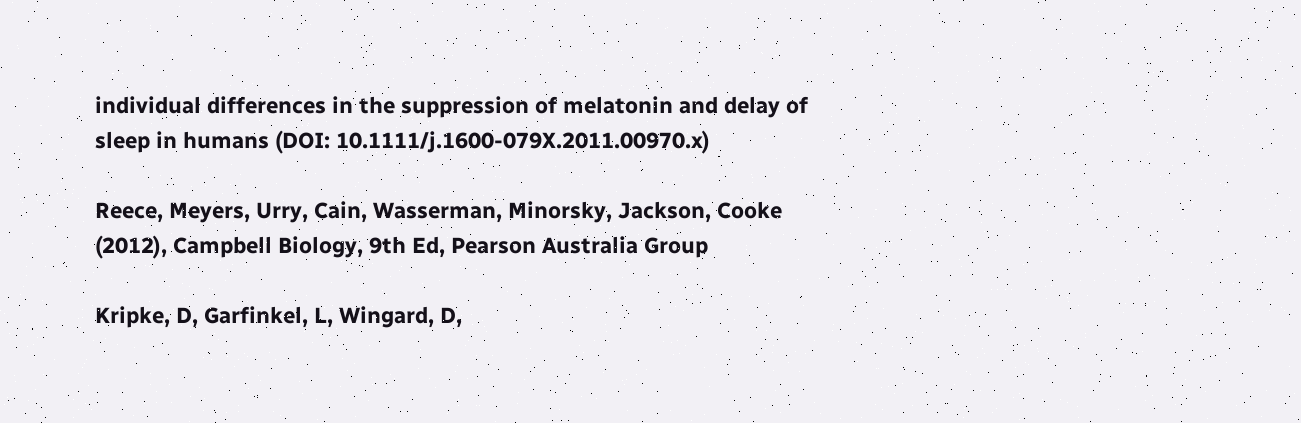individual differences in the suppression of melatonin and delay of sleep in humans (DOI: 10.1111/j.1600-079X.2011.00970.x)

Reece, Meyers, Urry, Cain, Wasserman, Minorsky, Jackson, Cooke (2012), Campbell Biology, 9th Ed, Pearson Australia Group

Kripke, D, Garfinkel, L, Wingard, D,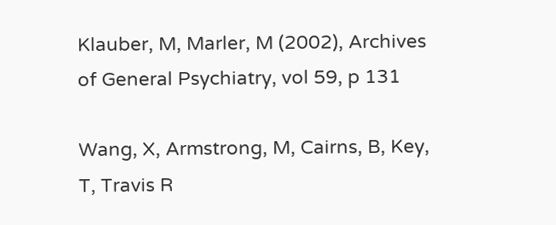Klauber, M, Marler, M (2002), Archives of General Psychiatry, vol 59, p 131

Wang, X, Armstrong, M, Cairns, B, Key, T, Travis R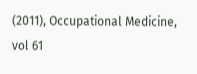(2011), Occupational Medicine, vol 61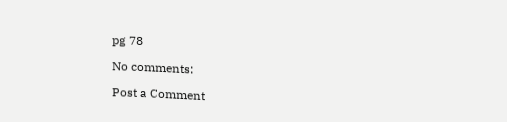pg 78

No comments:

Post a Comment